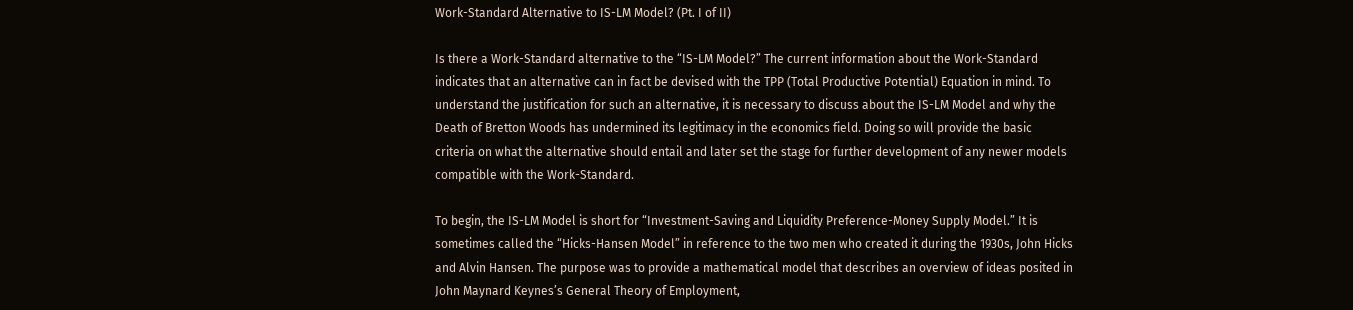Work-Standard Alternative to IS-LM Model? (Pt. I of II)

Is there a Work-Standard alternative to the “IS-LM Model?” The current information about the Work-Standard indicates that an alternative can in fact be devised with the TPP (Total Productive Potential) Equation in mind. To understand the justification for such an alternative, it is necessary to discuss about the IS-LM Model and why the Death of Bretton Woods has undermined its legitimacy in the economics field. Doing so will provide the basic criteria on what the alternative should entail and later set the stage for further development of any newer models compatible with the Work-Standard.

To begin, the IS-LM Model is short for “Investment-Saving and Liquidity Preference-Money Supply Model.” It is sometimes called the “Hicks-Hansen Model” in reference to the two men who created it during the 1930s, John Hicks and Alvin Hansen. The purpose was to provide a mathematical model that describes an overview of ideas posited in John Maynard Keynes’s General Theory of Employment,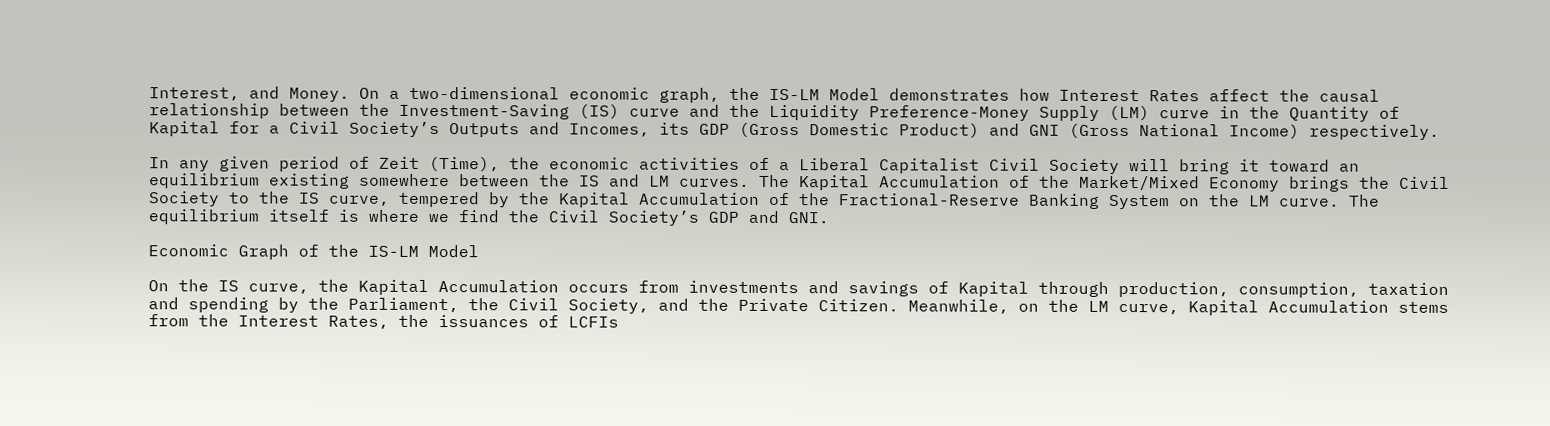Interest, and Money. On a two-dimensional economic graph, the IS-LM Model demonstrates how Interest Rates affect the causal relationship between the Investment-Saving (IS) curve and the Liquidity Preference-Money Supply (LM) curve in the Quantity of Kapital for a Civil Society’s Outputs and Incomes, its GDP (Gross Domestic Product) and GNI (Gross National Income) respectively.

In any given period of Zeit (Time), the economic activities of a Liberal Capitalist Civil Society will bring it toward an equilibrium existing somewhere between the IS and LM curves. The Kapital Accumulation of the Market/Mixed Economy brings the Civil Society to the IS curve, tempered by the Kapital Accumulation of the Fractional-Reserve Banking System on the LM curve. The equilibrium itself is where we find the Civil Society’s GDP and GNI.

Economic Graph of the IS-LM Model

On the IS curve, the Kapital Accumulation occurs from investments and savings of Kapital through production, consumption, taxation and spending by the Parliament, the Civil Society, and the Private Citizen. Meanwhile, on the LM curve, Kapital Accumulation stems from the Interest Rates, the issuances of LCFIs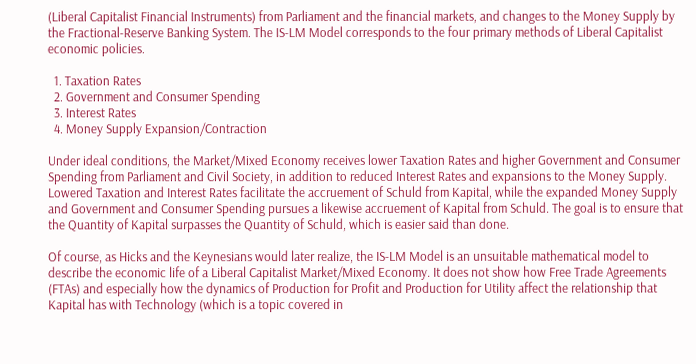(Liberal Capitalist Financial Instruments) from Parliament and the financial markets, and changes to the Money Supply by the Fractional-Reserve Banking System. The IS-LM Model corresponds to the four primary methods of Liberal Capitalist economic policies.

  1. Taxation Rates
  2. Government and Consumer Spending
  3. Interest Rates
  4. Money Supply Expansion/Contraction

Under ideal conditions, the Market/Mixed Economy receives lower Taxation Rates and higher Government and Consumer Spending from Parliament and Civil Society, in addition to reduced Interest Rates and expansions to the Money Supply. Lowered Taxation and Interest Rates facilitate the accruement of Schuld from Kapital, while the expanded Money Supply and Government and Consumer Spending pursues a likewise accruement of Kapital from Schuld. The goal is to ensure that the Quantity of Kapital surpasses the Quantity of Schuld, which is easier said than done.

Of course, as Hicks and the Keynesians would later realize, the IS-LM Model is an unsuitable mathematical model to describe the economic life of a Liberal Capitalist Market/Mixed Economy. It does not show how Free Trade Agreements (FTAs) and especially how the dynamics of Production for Profit and Production for Utility affect the relationship that Kapital has with Technology (which is a topic covered in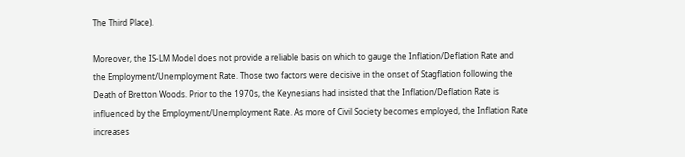The Third Place).

Moreover, the IS-LM Model does not provide a reliable basis on which to gauge the Inflation/Deflation Rate and the Employment/Unemployment Rate. Those two factors were decisive in the onset of Stagflation following the Death of Bretton Woods. Prior to the 1970s, the Keynesians had insisted that the Inflation/Deflation Rate is influenced by the Employment/Unemployment Rate. As more of Civil Society becomes employed, the Inflation Rate increases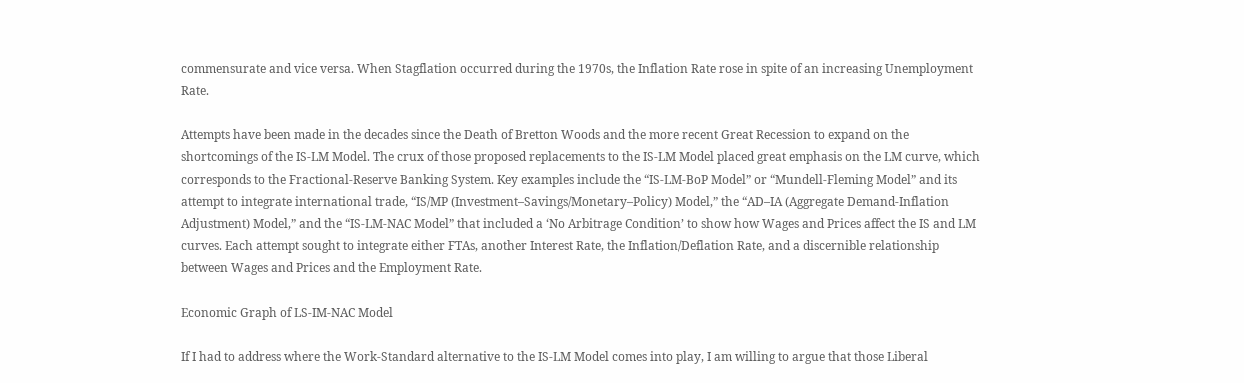commensurate and vice versa. When Stagflation occurred during the 1970s, the Inflation Rate rose in spite of an increasing Unemployment Rate.

Attempts have been made in the decades since the Death of Bretton Woods and the more recent Great Recession to expand on the shortcomings of the IS-LM Model. The crux of those proposed replacements to the IS-LM Model placed great emphasis on the LM curve, which corresponds to the Fractional-Reserve Banking System. Key examples include the “IS-LM-BoP Model” or “Mundell-Fleming Model” and its attempt to integrate international trade, “IS/MP (Investment–Savings/Monetary–Policy) Model,” the “AD–IA (Aggregate Demand-Inflation Adjustment) Model,” and the “IS-LM-NAC Model” that included a ‘No Arbitrage Condition’ to show how Wages and Prices affect the IS and LM curves. Each attempt sought to integrate either FTAs, another Interest Rate, the Inflation/Deflation Rate, and a discernible relationship between Wages and Prices and the Employment Rate.

Economic Graph of LS-IM-NAC Model

If I had to address where the Work-Standard alternative to the IS-LM Model comes into play, I am willing to argue that those Liberal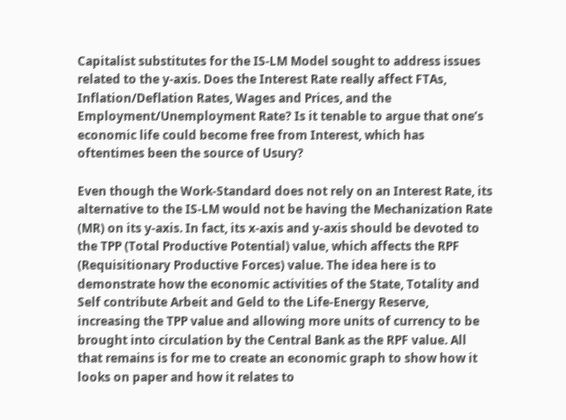Capitalist substitutes for the IS-LM Model sought to address issues related to the y-axis. Does the Interest Rate really affect FTAs, Inflation/Deflation Rates, Wages and Prices, and the Employment/Unemployment Rate? Is it tenable to argue that one’s economic life could become free from Interest, which has oftentimes been the source of Usury?

Even though the Work-Standard does not rely on an Interest Rate, its alternative to the IS-LM would not be having the Mechanization Rate (MR) on its y-axis. In fact, its x-axis and y-axis should be devoted to the TPP (Total Productive Potential) value, which affects the RPF (Requisitionary Productive Forces) value. The idea here is to demonstrate how the economic activities of the State, Totality and Self contribute Arbeit and Geld to the Life-Energy Reserve, increasing the TPP value and allowing more units of currency to be brought into circulation by the Central Bank as the RPF value. All that remains is for me to create an economic graph to show how it looks on paper and how it relates to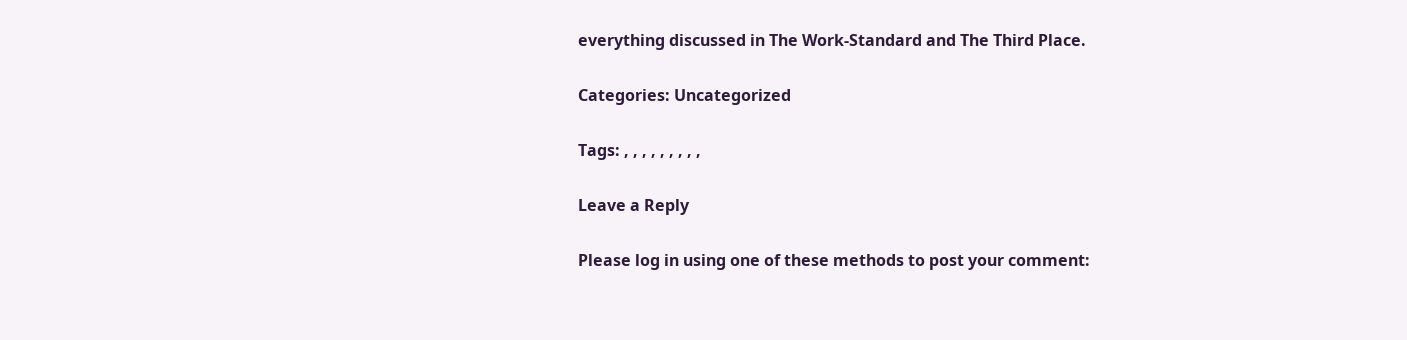everything discussed in The Work-Standard and The Third Place.

Categories: Uncategorized

Tags: , , , , , , , , ,

Leave a Reply

Please log in using one of these methods to post your comment: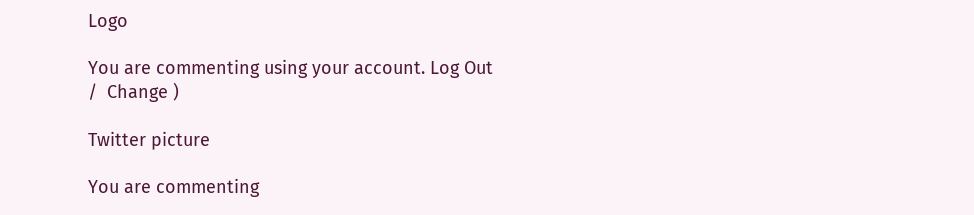Logo

You are commenting using your account. Log Out /  Change )

Twitter picture

You are commenting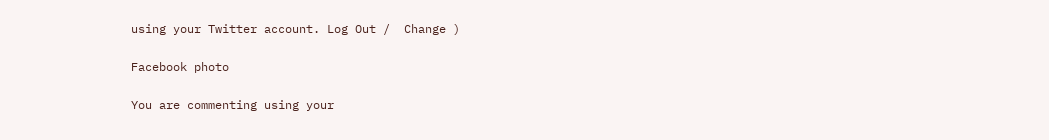using your Twitter account. Log Out /  Change )

Facebook photo

You are commenting using your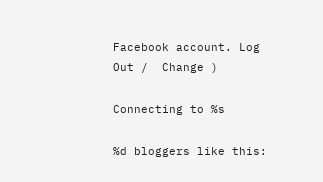Facebook account. Log Out /  Change )

Connecting to %s

%d bloggers like this: